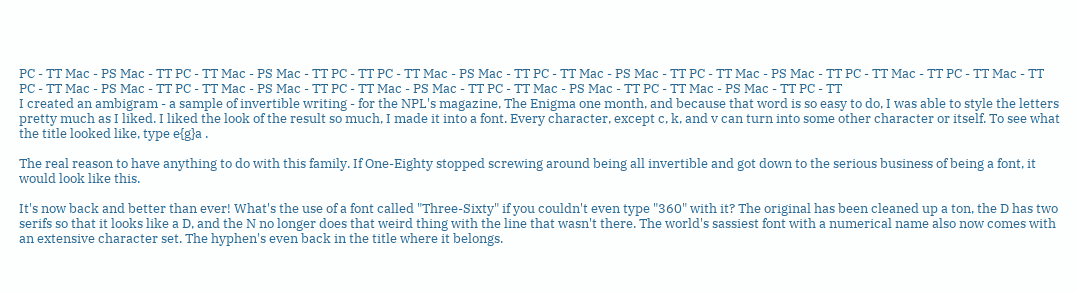PC - TT Mac - PS Mac - TT PC - TT Mac - PS Mac - TT PC - TT PC - TT Mac - PS Mac - TT PC - TT Mac - PS Mac - TT PC - TT Mac - PS Mac - TT PC - TT Mac - TT PC - TT Mac - TT PC - TT Mac - PS Mac - TT PC - TT Mac - PS Mac - TT PC - TT Mac - PS Mac - TT PC - TT Mac - PS Mac - TT PC - TT Mac - PS Mac - TT PC - TT
I created an ambigram - a sample of invertible writing - for the NPL's magazine, The Enigma one month, and because that word is so easy to do, I was able to style the letters pretty much as I liked. I liked the look of the result so much, I made it into a font. Every character, except c, k, and v can turn into some other character or itself. To see what the title looked like, type e{g}a .

The real reason to have anything to do with this family. If One-Eighty stopped screwing around being all invertible and got down to the serious business of being a font, it would look like this.

It's now back and better than ever! What's the use of a font called "Three-Sixty" if you couldn't even type "360" with it? The original has been cleaned up a ton, the D has two serifs so that it looks like a D, and the N no longer does that weird thing with the line that wasn't there. The world's sassiest font with a numerical name also now comes with an extensive character set. The hyphen's even back in the title where it belongs.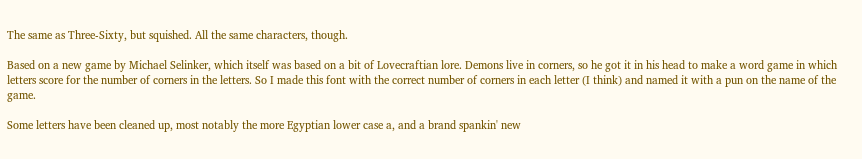The same as Three-Sixty, but squished. All the same characters, though.

Based on a new game by Michael Selinker, which itself was based on a bit of Lovecraftian lore. Demons live in corners, so he got it in his head to make a word game in which letters score for the number of corners in the letters. So I made this font with the correct number of corners in each letter (I think) and named it with a pun on the name of the game.

Some letters have been cleaned up, most notably the more Egyptian lower case a, and a brand spankin' new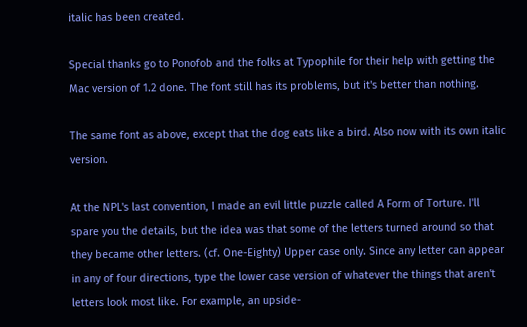italic has been created.

Special thanks go to Ponofob and the folks at Typophile for their help with getting the Mac version of 1.2 done. The font still has its problems, but it's better than nothing.

The same font as above, except that the dog eats like a bird. Also now with its own italic version.

At the NPL's last convention, I made an evil little puzzle called A Form of Torture. I'll spare you the details, but the idea was that some of the letters turned around so that they became other letters. (cf. One-Eighty) Upper case only. Since any letter can appear in any of four directions, type the lower case version of whatever the things that aren't letters look most like. For example, an upside-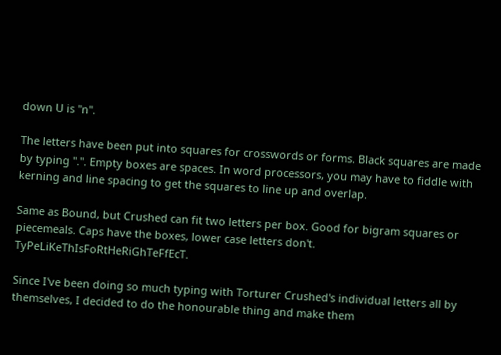down U is "n".

The letters have been put into squares for crosswords or forms. Black squares are made by typing ".". Empty boxes are spaces. In word processors, you may have to fiddle with kerning and line spacing to get the squares to line up and overlap.

Same as Bound, but Crushed can fit two letters per box. Good for bigram squares or piecemeals. Caps have the boxes, lower case letters don't. TyPeLiKeThIsFoRtHeRiGhTeFfEcT.

Since I've been doing so much typing with Torturer Crushed's individual letters all by themselves, I decided to do the honourable thing and make them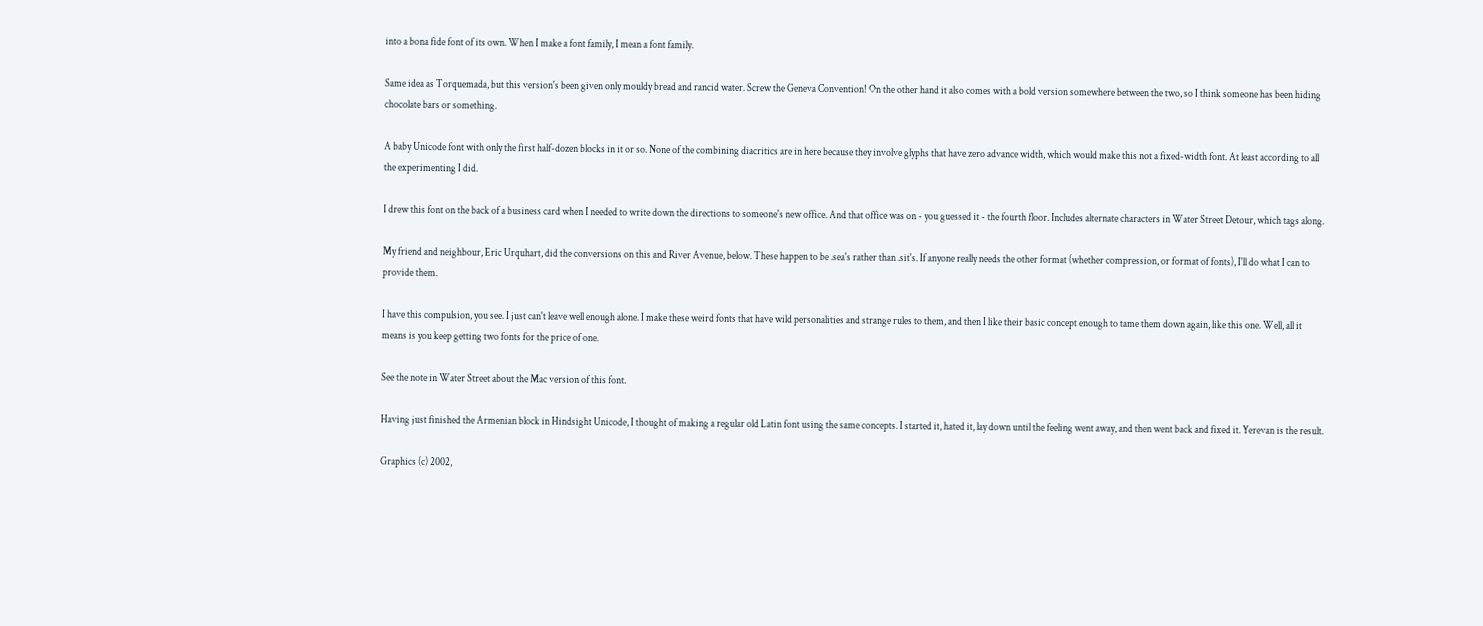into a bona fide font of its own. When I make a font family, I mean a font family.

Same idea as Torquemada, but this version's been given only mouldy bread and rancid water. Screw the Geneva Convention! On the other hand it also comes with a bold version somewhere between the two, so I think someone has been hiding chocolate bars or something.

A baby Unicode font with only the first half-dozen blocks in it or so. None of the combining diacritics are in here because they involve glyphs that have zero advance width, which would make this not a fixed-width font. At least according to all the experimenting I did.

I drew this font on the back of a business card when I needed to write down the directions to someone's new office. And that office was on - you guessed it - the fourth floor. Includes alternate characters in Water Street Detour, which tags along.

My friend and neighbour, Eric Urquhart, did the conversions on this and River Avenue, below. These happen to be .sea's rather than .sit's. If anyone really needs the other format (whether compression, or format of fonts), I'll do what I can to provide them.

I have this compulsion, you see. I just can't leave well enough alone. I make these weird fonts that have wild personalities and strange rules to them, and then I like their basic concept enough to tame them down again, like this one. Well, all it means is you keep getting two fonts for the price of one.

See the note in Water Street about the Mac version of this font.

Having just finished the Armenian block in Hindsight Unicode, I thought of making a regular old Latin font using the same concepts. I started it, hated it, lay down until the feeling went away, and then went back and fixed it. Yerevan is the result.

Graphics (c) 2002,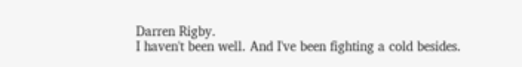Darren Rigby.
I haven't been well. And I've been fighting a cold besides.